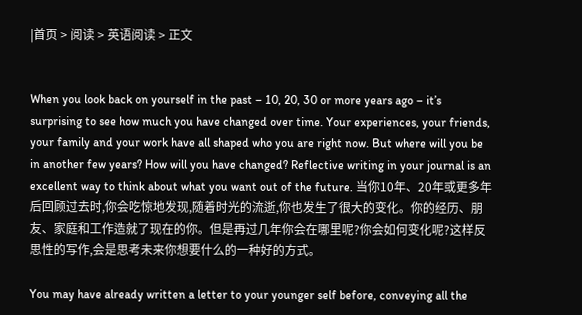|首页 > 阅读 > 英语阅读 > 正文


When you look back on yourself in the past – 10, 20, 30 or more years ago – it’s surprising to see how much you have changed over time. Your experiences, your friends, your family and your work have all shaped who you are right now. But where will you be in another few years? How will you have changed? Reflective writing in your journal is an excellent way to think about what you want out of the future. 当你10年、20年或更多年后回顾过去时,你会吃惊地发现,随着时光的流逝,你也发生了很大的变化。你的经历、朋友、家庭和工作造就了现在的你。但是再过几年你会在哪里呢?你会如何变化呢?这样反思性的写作,会是思考未来你想要什么的一种好的方式。

You may have already written a letter to your younger self before, conveying all the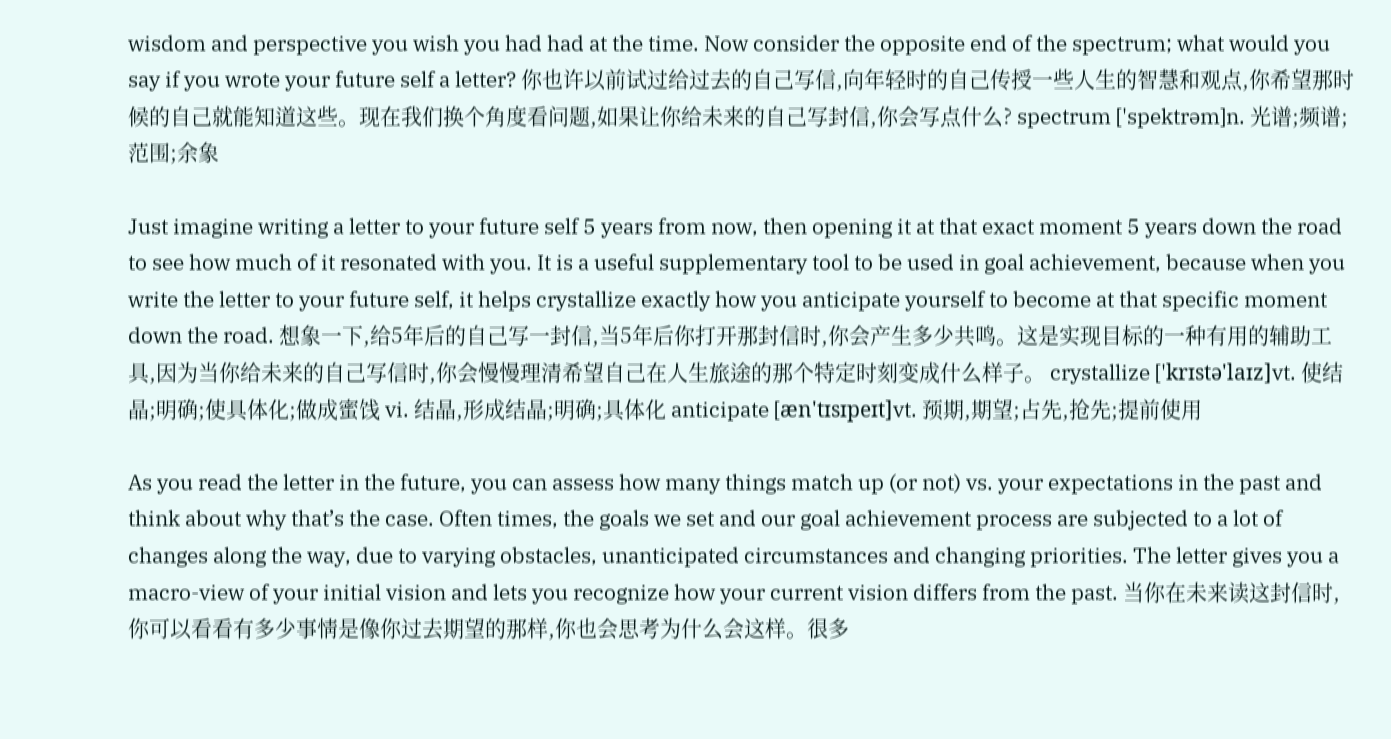wisdom and perspective you wish you had had at the time. Now consider the opposite end of the spectrum; what would you say if you wrote your future self a letter? 你也许以前试过给过去的自己写信,向年轻时的自己传授一些人生的智慧和观点,你希望那时候的自己就能知道这些。现在我们换个角度看问题,如果让你给未来的自己写封信,你会写点什么? spectrum ['spektrəm]n. 光谱;频谱;范围;余象

Just imagine writing a letter to your future self 5 years from now, then opening it at that exact moment 5 years down the road to see how much of it resonated with you. It is a useful supplementary tool to be used in goal achievement, because when you write the letter to your future self, it helps crystallize exactly how you anticipate yourself to become at that specific moment down the road. 想象一下,给5年后的自己写一封信,当5年后你打开那封信时,你会产生多少共鸣。这是实现目标的一种有用的辅助工具,因为当你给未来的自己写信时,你会慢慢理清希望自己在人生旅途的那个特定时刻变成什么样子。 crystallize ['krɪstə'laɪz]vt. 使结晶;明确;使具体化;做成蜜饯 vi. 结晶,形成结晶;明确;具体化 anticipate [æn'tɪsɪpeɪt]vt. 预期,期望;占先,抢先;提前使用

As you read the letter in the future, you can assess how many things match up (or not) vs. your expectations in the past and think about why that’s the case. Often times, the goals we set and our goal achievement process are subjected to a lot of changes along the way, due to varying obstacles, unanticipated circumstances and changing priorities. The letter gives you a macro-view of your initial vision and lets you recognize how your current vision differs from the past. 当你在未来读这封信时,你可以看看有多少事情是像你过去期望的那样,你也会思考为什么会这样。很多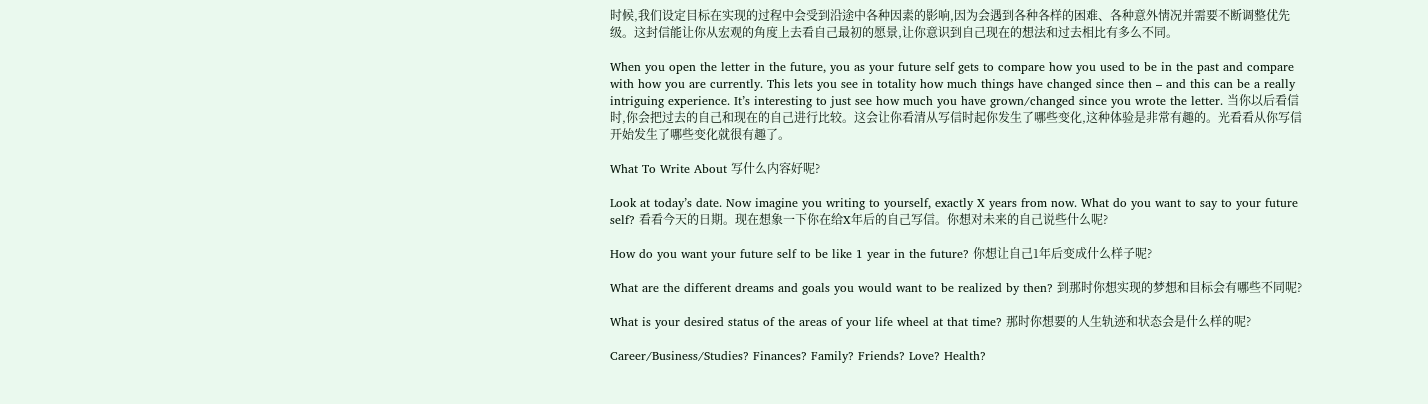时候,我们设定目标在实现的过程中会受到沿途中各种因素的影响,因为会遇到各种各样的困难、各种意外情况并需要不断调整优先级。这封信能让你从宏观的角度上去看自己最初的愿景,让你意识到自己现在的想法和过去相比有多么不同。

When you open the letter in the future, you as your future self gets to compare how you used to be in the past and compare with how you are currently. This lets you see in totality how much things have changed since then – and this can be a really intriguing experience. It’s interesting to just see how much you have grown/changed since you wrote the letter. 当你以后看信时,你会把过去的自己和现在的自己进行比较。这会让你看清从写信时起你发生了哪些变化,这种体验是非常有趣的。光看看从你写信开始发生了哪些变化就很有趣了。

What To Write About 写什么内容好呢?

Look at today’s date. Now imagine you writing to yourself, exactly X years from now. What do you want to say to your future self? 看看今天的日期。现在想象一下你在给X年后的自己写信。你想对未来的自己说些什么呢?

How do you want your future self to be like 1 year in the future? 你想让自己1年后变成什么样子呢?

What are the different dreams and goals you would want to be realized by then? 到那时你想实现的梦想和目标会有哪些不同呢?

What is your desired status of the areas of your life wheel at that time? 那时你想要的人生轨迹和状态会是什么样的呢?

Career/Business/Studies? Finances? Family? Friends? Love? Health?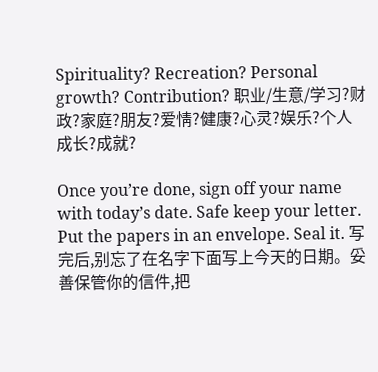Spirituality? Recreation? Personal growth? Contribution? 职业/生意/学习?财政?家庭?朋友?爱情?健康?心灵?娱乐?个人成长?成就?

Once you’re done, sign off your name with today’s date. Safe keep your letter. Put the papers in an envelope. Seal it. 写完后,别忘了在名字下面写上今天的日期。妥善保管你的信件,把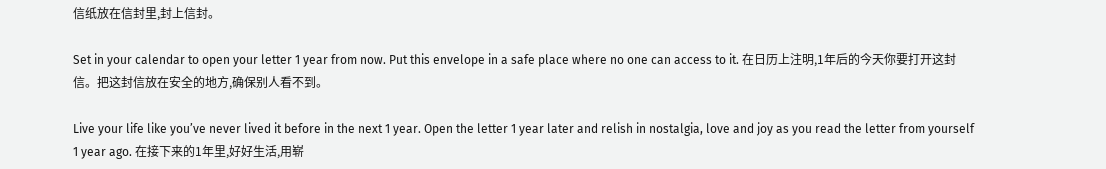信纸放在信封里,封上信封。

Set in your calendar to open your letter 1 year from now. Put this envelope in a safe place where no one can access to it. 在日历上注明,1年后的今天你要打开这封信。把这封信放在安全的地方,确保别人看不到。

Live your life like you’ve never lived it before in the next 1 year. Open the letter 1 year later and relish in nostalgia, love and joy as you read the letter from yourself 1 year ago. 在接下来的1年里,好好生活,用崭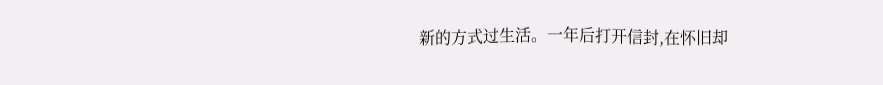新的方式过生活。一年后打开信封,在怀旧却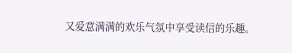又爱意满满的欢乐气氛中享受读信的乐趣。